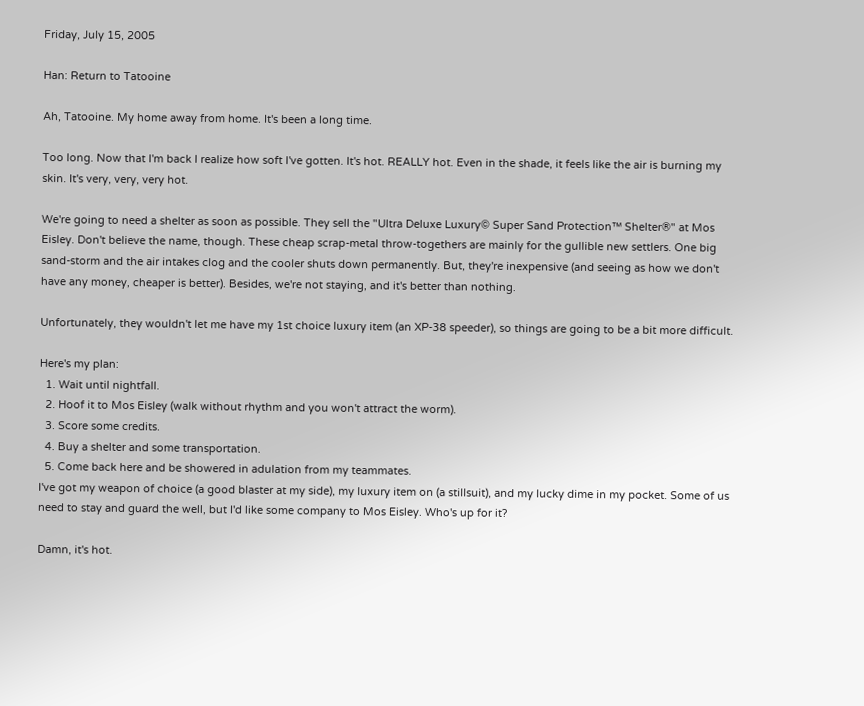Friday, July 15, 2005

Han: Return to Tatooine

Ah, Tatooine. My home away from home. It's been a long time.

Too long. Now that I'm back I realize how soft I've gotten. It's hot. REALLY hot. Even in the shade, it feels like the air is burning my skin. It's very, very, very hot.

We're going to need a shelter as soon as possible. They sell the "Ultra Deluxe Luxury© Super Sand Protection™ Shelter®" at Mos Eisley. Don't believe the name, though. These cheap scrap-metal throw-togethers are mainly for the gullible new settlers. One big sand-storm and the air intakes clog and the cooler shuts down permanently. But, they're inexpensive (and seeing as how we don't have any money, cheaper is better). Besides, we're not staying, and it's better than nothing.

Unfortunately, they wouldn't let me have my 1st choice luxury item (an XP-38 speeder), so things are going to be a bit more difficult.

Here's my plan:
  1. Wait until nightfall.
  2. Hoof it to Mos Eisley (walk without rhythm and you won't attract the worm).
  3. Score some credits.
  4. Buy a shelter and some transportation.
  5. Come back here and be showered in adulation from my teammates.
I've got my weapon of choice (a good blaster at my side), my luxury item on (a stillsuit), and my lucky dime in my pocket. Some of us need to stay and guard the well, but I'd like some company to Mos Eisley. Who's up for it?

Damn, it's hot.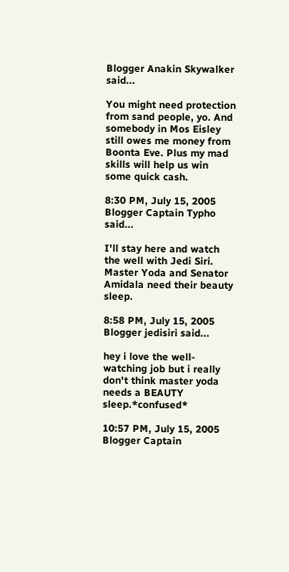Blogger Anakin Skywalker said...

You might need protection from sand people, yo. And somebody in Mos Eisley still owes me money from Boonta Eve. Plus my mad skills will help us win some quick cash.

8:30 PM, July 15, 2005
Blogger Captain Typho said...

I'll stay here and watch the well with Jedi Siri. Master Yoda and Senator Amidala need their beauty sleep.

8:58 PM, July 15, 2005
Blogger jedisiri said...

hey i love the well-watching job but i really don't think master yoda needs a BEAUTY sleep.*confused*

10:57 PM, July 15, 2005
Blogger Captain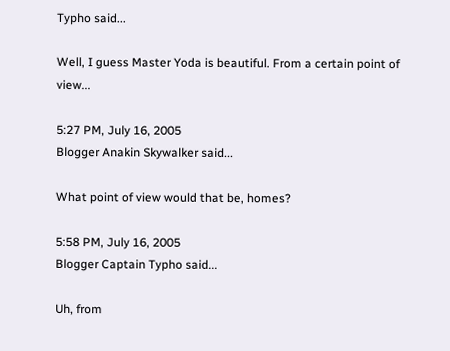Typho said...

Well, I guess Master Yoda is beautiful. From a certain point of view...

5:27 PM, July 16, 2005
Blogger Anakin Skywalker said...

What point of view would that be, homes?

5:58 PM, July 16, 2005
Blogger Captain Typho said...

Uh, from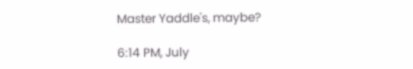Master Yaddle's, maybe?

6:14 PM, July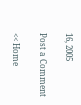16, 2005

Post a Comment

<< Home